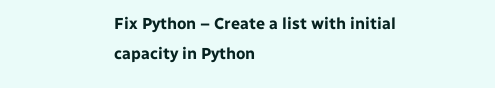Fix Python – Create a list with initial capacity in Python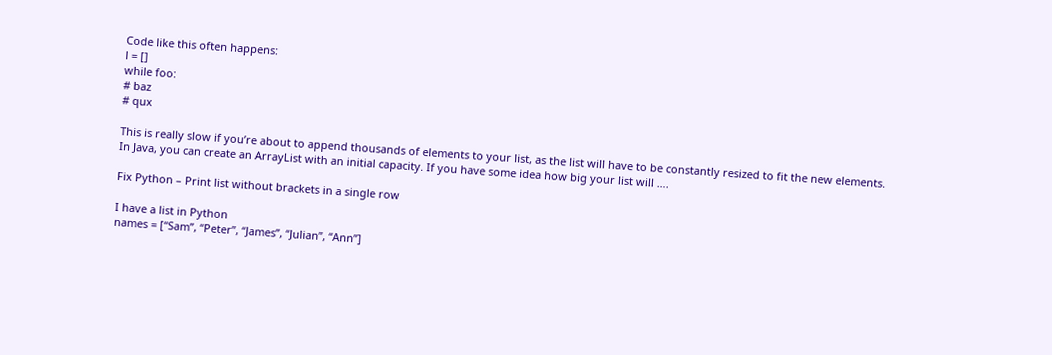Code like this often happens:
l = []
while foo:
# baz
# qux

This is really slow if you’re about to append thousands of elements to your list, as the list will have to be constantly resized to fit the new elements.
In Java, you can create an ArrayList with an initial capacity. If you have some idea how big your list will ….

Fix Python – Print list without brackets in a single row

I have a list in Python
names = [“Sam”, “Peter”, “James”, “Julian”, “Ann”]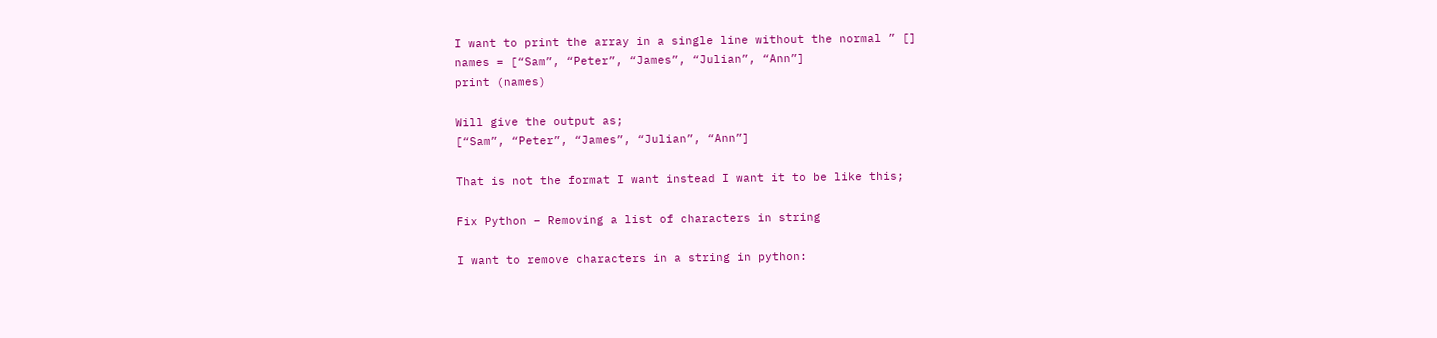I want to print the array in a single line without the normal ” []
names = [“Sam”, “Peter”, “James”, “Julian”, “Ann”]
print (names)

Will give the output as;
[“Sam”, “Peter”, “James”, “Julian”, “Ann”]

That is not the format I want instead I want it to be like this;

Fix Python – Removing a list of characters in string

I want to remove characters in a string in python: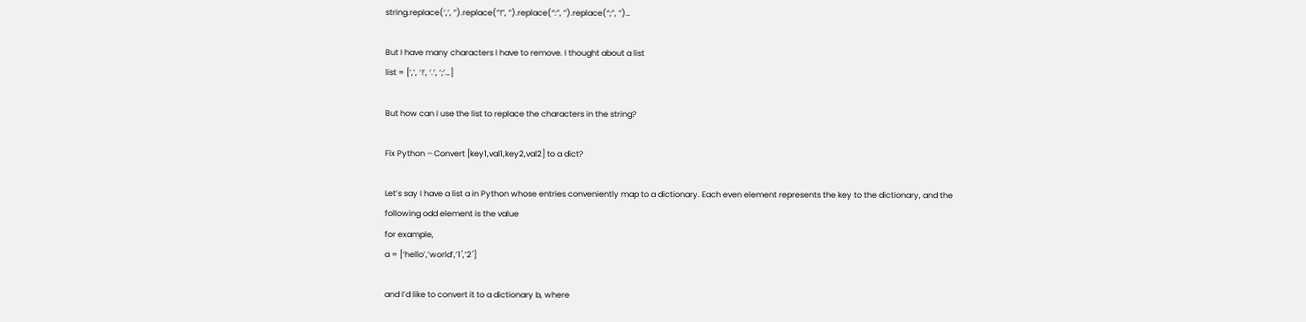string.replace(‘,’, ”).replace(“!”, ”).replace(“:”, ”).replace(“;”, ”)…

But I have many characters I have to remove. I thought about a list
list = [‘,’, ‘!’, ‘.’, ‘;’…]

But how can I use the list to replace the characters in the string?

Fix Python – Convert [key1,val1,key2,val2] to a dict?

Let’s say I have a list a in Python whose entries conveniently map to a dictionary. Each even element represents the key to the dictionary, and the following odd element is the value
for example,
a = [‘hello’,’world’,’1′,’2′]

and I’d like to convert it to a dictionary b, where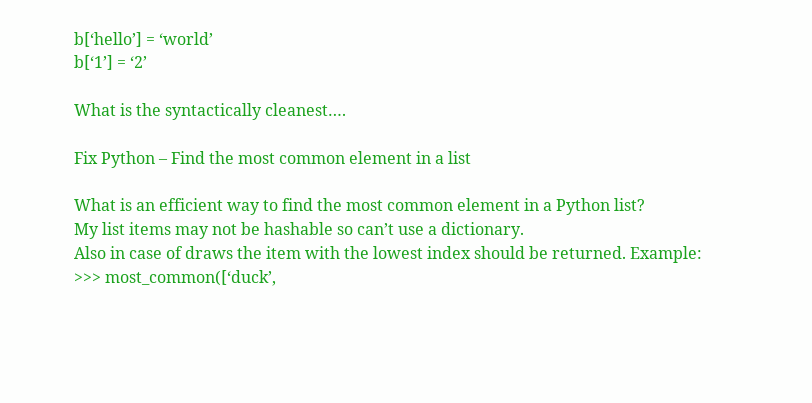b[‘hello’] = ‘world’
b[‘1’] = ‘2’

What is the syntactically cleanest….

Fix Python – Find the most common element in a list

What is an efficient way to find the most common element in a Python list?
My list items may not be hashable so can’t use a dictionary.
Also in case of draws the item with the lowest index should be returned. Example:
>>> most_common([‘duck’,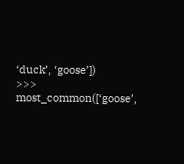‘duck’, ‘goose’])
>>> most_common([‘goose’,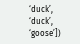‘duck’, ‘duck’, ‘goose’])